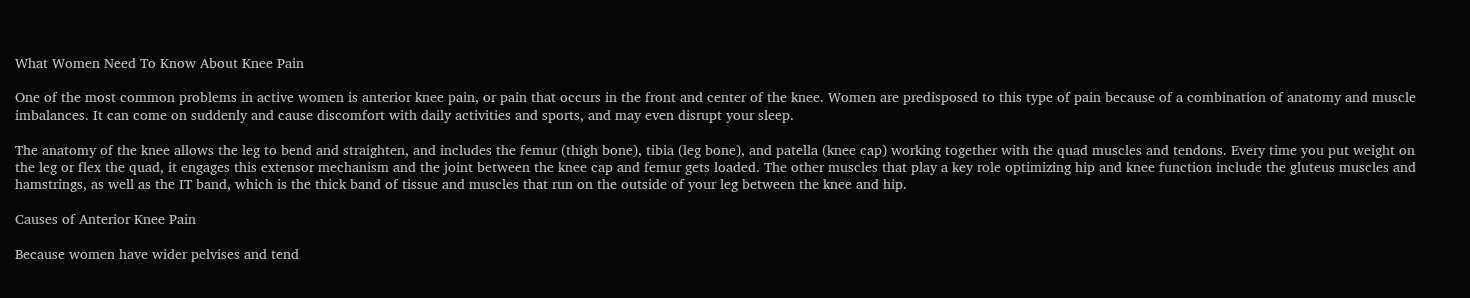What Women Need To Know About Knee Pain

One of the most common problems in active women is anterior knee pain, or pain that occurs in the front and center of the knee. Women are predisposed to this type of pain because of a combination of anatomy and muscle imbalances. It can come on suddenly and cause discomfort with daily activities and sports, and may even disrupt your sleep.

The anatomy of the knee allows the leg to bend and straighten, and includes the femur (thigh bone), tibia (leg bone), and patella (knee cap) working together with the quad muscles and tendons. Every time you put weight on the leg or flex the quad, it engages this extensor mechanism and the joint between the knee cap and femur gets loaded. The other muscles that play a key role optimizing hip and knee function include the gluteus muscles and hamstrings, as well as the IT band, which is the thick band of tissue and muscles that run on the outside of your leg between the knee and hip.

Causes of Anterior Knee Pain

Because women have wider pelvises and tend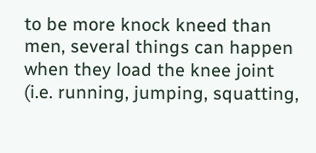to be more knock kneed than men, several things can happen when they load the knee joint (i.e. running, jumping, squatting,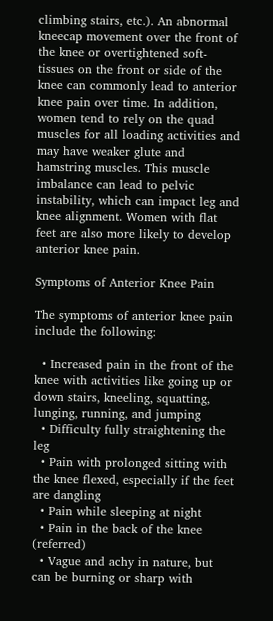climbing stairs, etc.). An abnormal kneecap movement over the front of the knee or overtightened soft-tissues on the front or side of the knee can commonly lead to anterior knee pain over time. In addition, women tend to rely on the quad muscles for all loading activities and may have weaker glute and hamstring muscles. This muscle imbalance can lead to pelvic instability, which can impact leg and knee alignment. Women with flat feet are also more likely to develop anterior knee pain.

Symptoms of Anterior Knee Pain

The symptoms of anterior knee pain include the following:

  • Increased pain in the front of the knee with activities like going up or down stairs, kneeling, squatting, lunging, running, and jumping
  • Difficulty fully straightening the leg
  • Pain with prolonged sitting with the knee flexed, especially if the feet are dangling
  • Pain while sleeping at night
  • Pain in the back of the knee (referred)
  • Vague and achy in nature, but can be burning or sharp with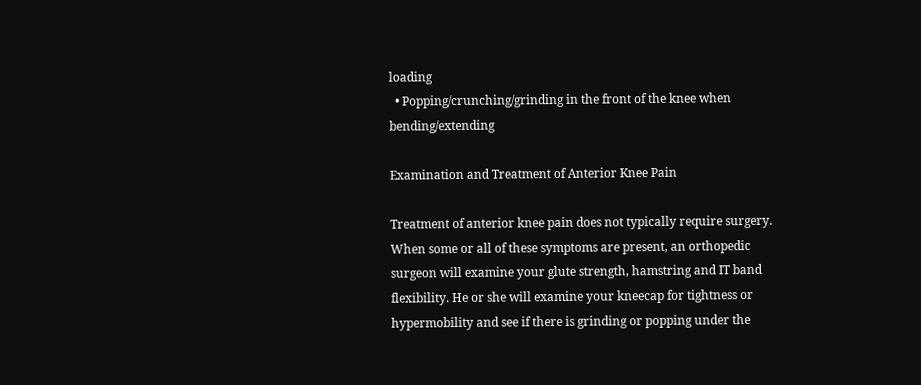loading
  • Popping/crunching/grinding in the front of the knee when bending/extending

Examination and Treatment of Anterior Knee Pain

Treatment of anterior knee pain does not typically require surgery. When some or all of these symptoms are present, an orthopedic surgeon will examine your glute strength, hamstring and IT band flexibility. He or she will examine your kneecap for tightness or hypermobility and see if there is grinding or popping under the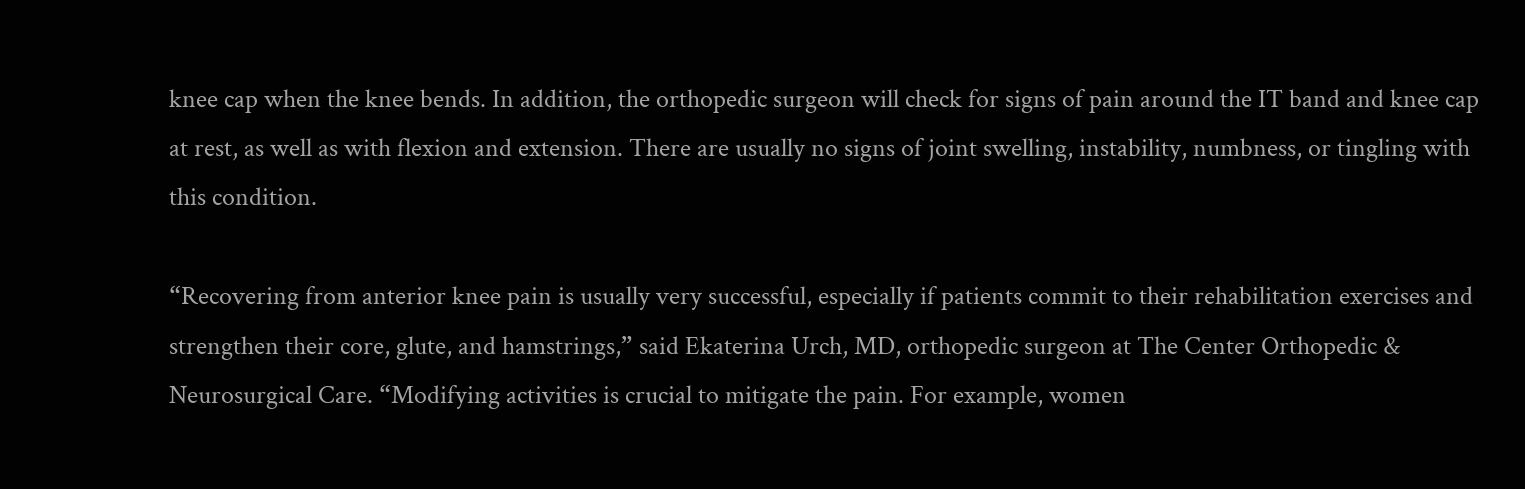knee cap when the knee bends. In addition, the orthopedic surgeon will check for signs of pain around the IT band and knee cap at rest, as well as with flexion and extension. There are usually no signs of joint swelling, instability, numbness, or tingling with this condition.

“Recovering from anterior knee pain is usually very successful, especially if patients commit to their rehabilitation exercises and strengthen their core, glute, and hamstrings,” said Ekaterina Urch, MD, orthopedic surgeon at The Center Orthopedic & Neurosurgical Care. “Modifying activities is crucial to mitigate the pain. For example, women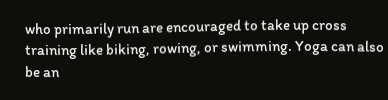who primarily run are encouraged to take up cross training like biking, rowing, or swimming. Yoga can also be an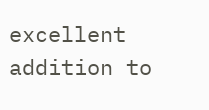excellent addition to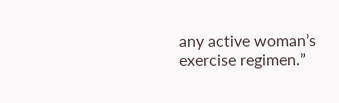any active woman’s exercise regimen.”